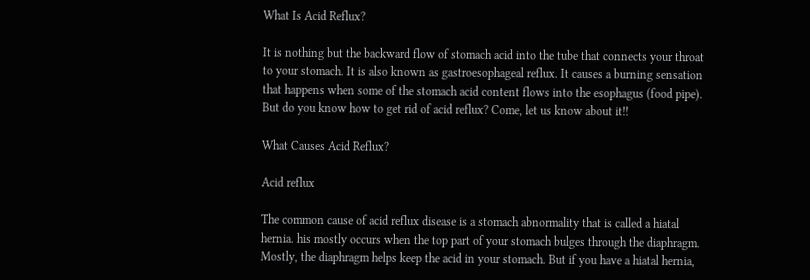What Is Acid Reflux?

It is nothing but the backward flow of stomach acid into the tube that connects your throat to your stomach. It is also known as gastroesophageal reflux. It causes a burning sensation that happens when some of the stomach acid content flows into the esophagus (food pipe). But do you know how to get rid of acid reflux? Come, let us know about it!!

What Causes Acid Reflux?

Acid reflux

The common cause of acid reflux disease is a stomach abnormality that is called a hiatal hernia. his mostly occurs when the top part of your stomach bulges through the diaphragm. Mostly, the diaphragm helps keep the acid in your stomach. But if you have a hiatal hernia,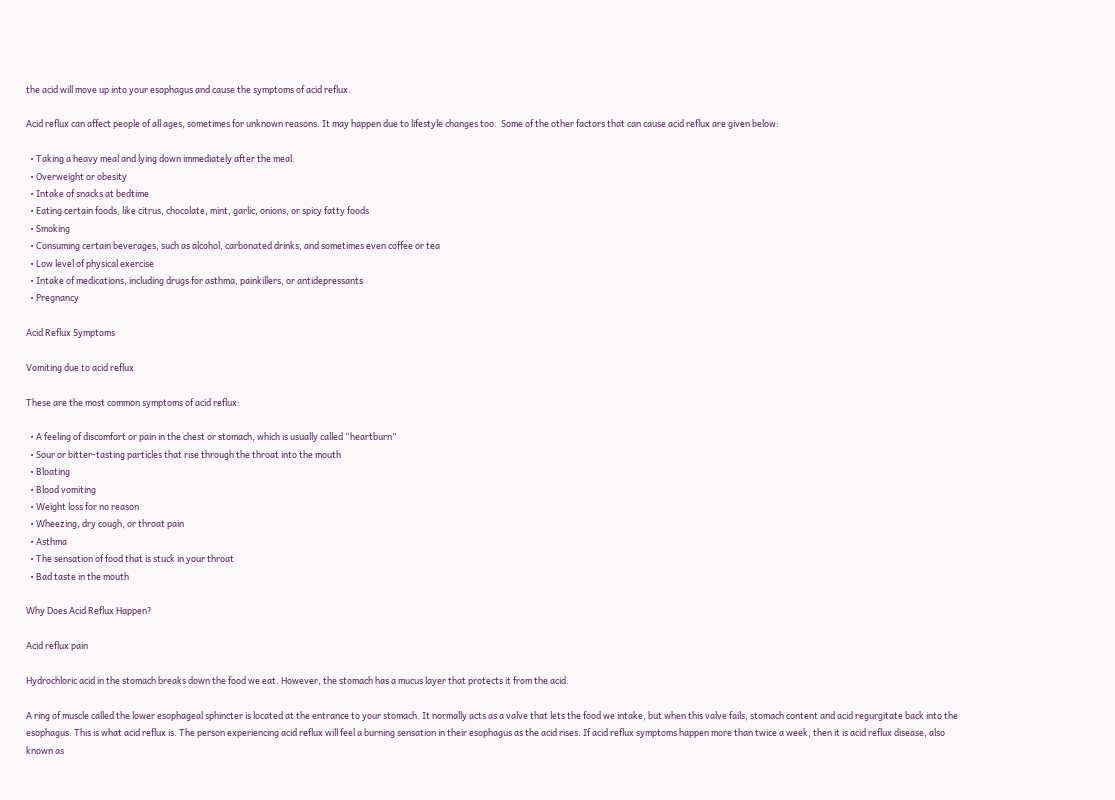the acid will move up into your esophagus and cause the symptoms of acid reflux.

Acid reflux can affect people of all ages, sometimes for unknown reasons. It may happen due to lifestyle changes too.  Some of the other factors that can cause acid reflux are given below:

  • Taking a heavy meal and lying down immediately after the meal.
  • Overweight or obesity
  • Intake of snacks at bedtime
  • Eating certain foods, like citrus, chocolate, mint, garlic, onions, or spicy fatty foods
  • Smoking
  • Consuming certain beverages, such as alcohol, carbonated drinks, and sometimes even coffee or tea
  • Low level of physical exercise
  • Intake of medications, including drugs for asthma, painkillers, or antidepressants
  • Pregnancy

Acid Reflux Symptoms

Vomiting due to acid reflux

These are the most common symptoms of acid reflux:

  • A feeling of discomfort or pain in the chest or stomach, which is usually called “heartburn”
  • Sour or bitter-tasting particles that rise through the throat into the mouth
  • Bloating
  • Blood vomiting
  • Weight loss for no reason
  • Wheezing, dry cough, or throat pain
  • Asthma
  • The sensation of food that is stuck in your throat
  • Bad taste in the mouth

Why Does Acid Reflux Happen?

Acid reflux pain

Hydrochloric acid in the stomach breaks down the food we eat. However, the stomach has a mucus layer that protects it from the acid.

A ring of muscle called the lower esophageal sphincter is located at the entrance to your stomach. It normally acts as a valve that lets the food we intake, but when this valve fails, stomach content and acid regurgitate back into the esophagus. This is what acid reflux is. The person experiencing acid reflux will feel a burning sensation in their esophagus as the acid rises. If acid reflux symptoms happen more than twice a week, then it is acid reflux disease, also known as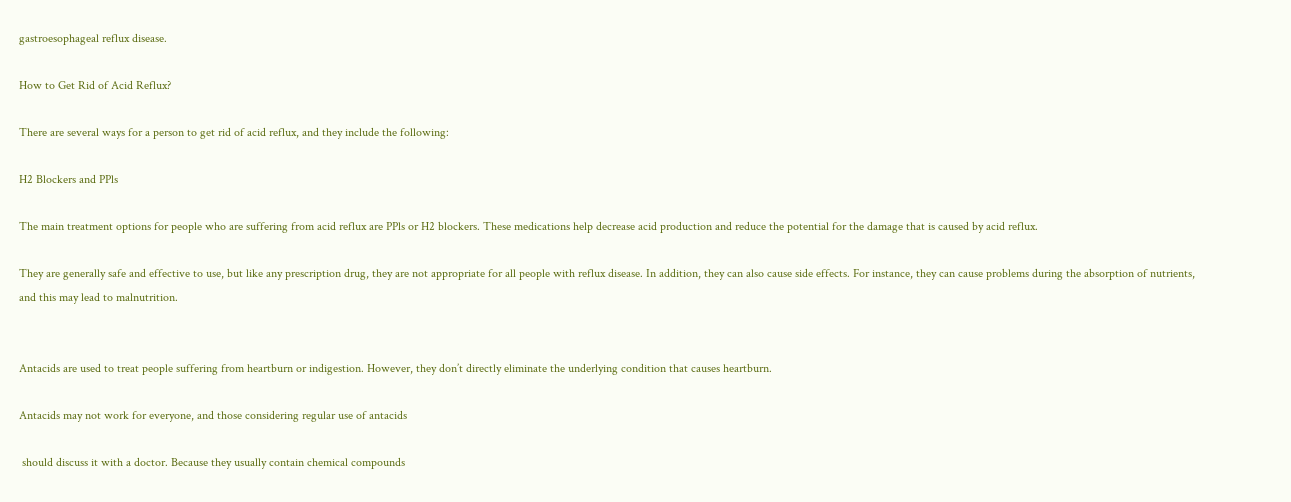gastroesophageal reflux disease.

How to Get Rid of Acid Reflux?

There are several ways for a person to get rid of acid reflux, and they include the following:

H2 Blockers and PPls

The main treatment options for people who are suffering from acid reflux are PPls or H2 blockers. These medications help decrease acid production and reduce the potential for the damage that is caused by acid reflux.

They are generally safe and effective to use, but like any prescription drug, they are not appropriate for all people with reflux disease. In addition, they can also cause side effects. For instance, they can cause problems during the absorption of nutrients, and this may lead to malnutrition.


Antacids are used to treat people suffering from heartburn or indigestion. However, they don’t directly eliminate the underlying condition that causes heartburn.

Antacids may not work for everyone, and those considering regular use of antacids

 should discuss it with a doctor. Because they usually contain chemical compounds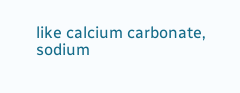like calcium carbonate, sodium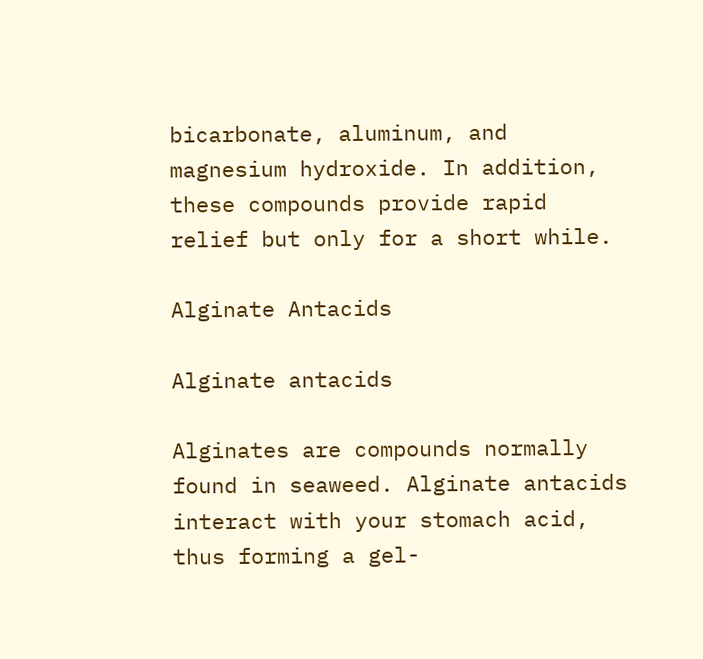bicarbonate, aluminum, and magnesium hydroxide. In addition, these compounds provide rapid relief but only for a short while.

Alginate Antacids

Alginate antacids

Alginates are compounds normally found in seaweed. Alginate antacids interact with your stomach acid, thus forming a gel-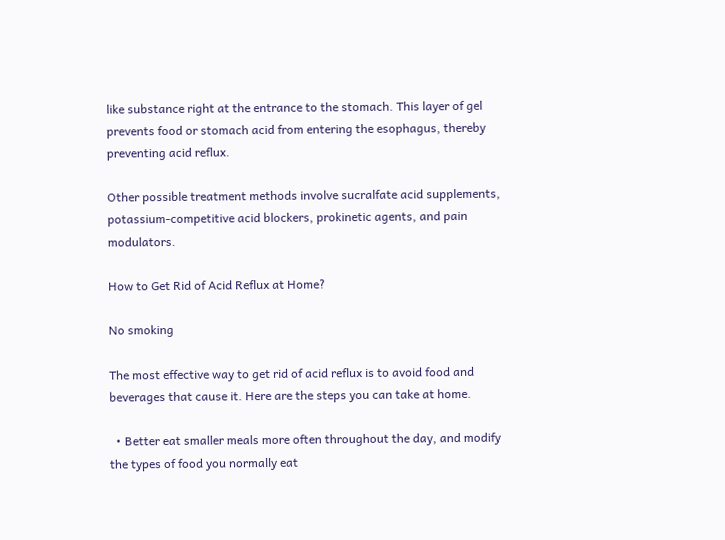like substance right at the entrance to the stomach. This layer of gel prevents food or stomach acid from entering the esophagus, thereby preventing acid reflux.

Other possible treatment methods involve sucralfate acid supplements, potassium-competitive acid blockers, prokinetic agents, and pain modulators.

How to Get Rid of Acid Reflux at Home?

No smoking

The most effective way to get rid of acid reflux is to avoid food and beverages that cause it. Here are the steps you can take at home.

  • Better eat smaller meals more often throughout the day, and modify the types of food you normally eat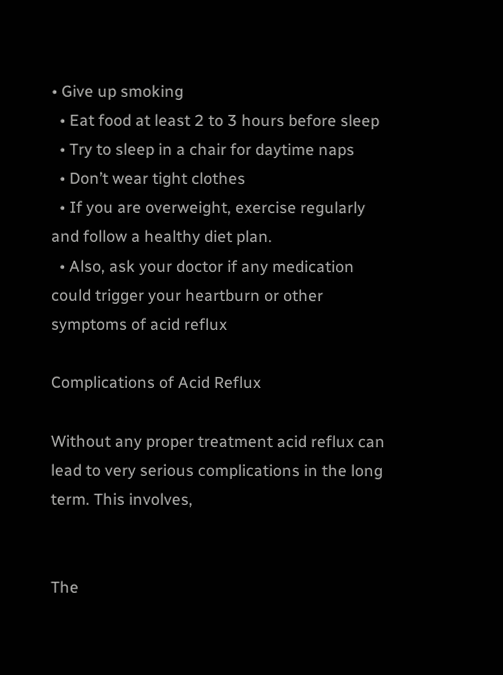• Give up smoking
  • Eat food at least 2 to 3 hours before sleep
  • Try to sleep in a chair for daytime naps
  • Don’t wear tight clothes
  • If you are overweight, exercise regularly and follow a healthy diet plan.
  • Also, ask your doctor if any medication could trigger your heartburn or other symptoms of acid reflux

Complications of Acid Reflux

Without any proper treatment acid reflux can lead to very serious complications in the long term. This involves,


The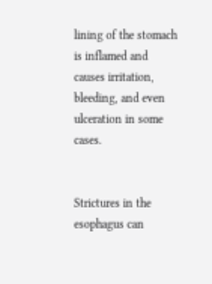lining of the stomach is inflamed and causes irritation, bleeding, and even ulceration in some cases.


Strictures in the esophagus can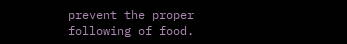prevent the proper following of food.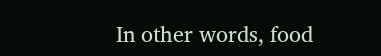In other words, food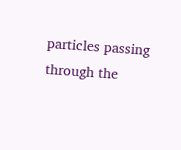particles passing through the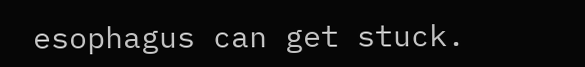esophagus can get stuck.